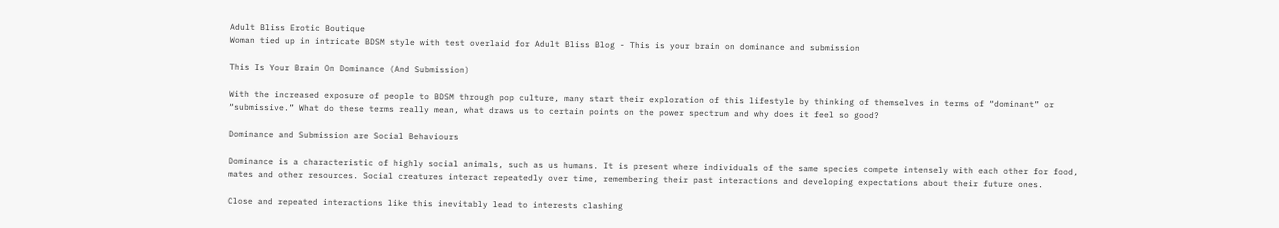Adult Bliss Erotic Boutique
Woman tied up in intricate BDSM style with test overlaid for Adult Bliss Blog - This is your brain on dominance and submission

This Is Your Brain On Dominance (And Submission)

With the increased exposure of people to BDSM through pop culture, many start their exploration of this lifestyle by thinking of themselves in terms of “dominant” or “submissive.” What do these terms really mean, what draws us to certain points on the power spectrum and why does it feel so good?

Dominance and Submission are Social Behaviours

Dominance is a characteristic of highly social animals, such as us humans. It is present where individuals of the same species compete intensely with each other for food, mates and other resources. Social creatures interact repeatedly over time, remembering their past interactions and developing expectations about their future ones.

Close and repeated interactions like this inevitably lead to interests clashing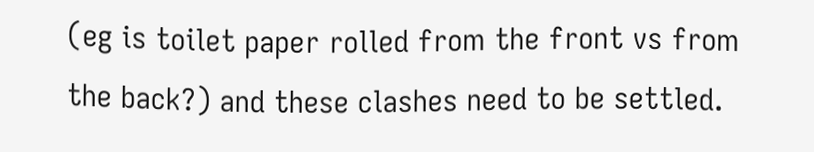(eg is toilet paper rolled from the front vs from the back?) and these clashes need to be settled.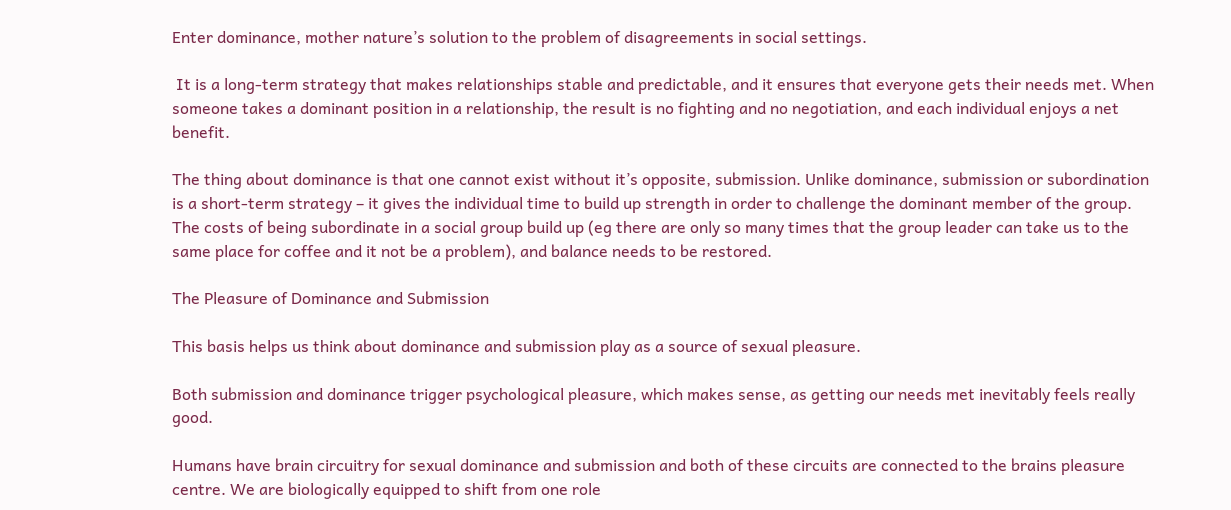Enter dominance, mother nature’s solution to the problem of disagreements in social settings.

 It is a long-term strategy that makes relationships stable and predictable, and it ensures that everyone gets their needs met. When someone takes a dominant position in a relationship, the result is no fighting and no negotiation, and each individual enjoys a net benefit.

The thing about dominance is that one cannot exist without it’s opposite, submission. Unlike dominance, submission or subordination is a short-term strategy – it gives the individual time to build up strength in order to challenge the dominant member of the group. The costs of being subordinate in a social group build up (eg there are only so many times that the group leader can take us to the same place for coffee and it not be a problem), and balance needs to be restored.

The Pleasure of Dominance and Submission

This basis helps us think about dominance and submission play as a source of sexual pleasure.

Both submission and dominance trigger psychological pleasure, which makes sense, as getting our needs met inevitably feels really good.

Humans have brain circuitry for sexual dominance and submission and both of these circuits are connected to the brains pleasure centre. We are biologically equipped to shift from one role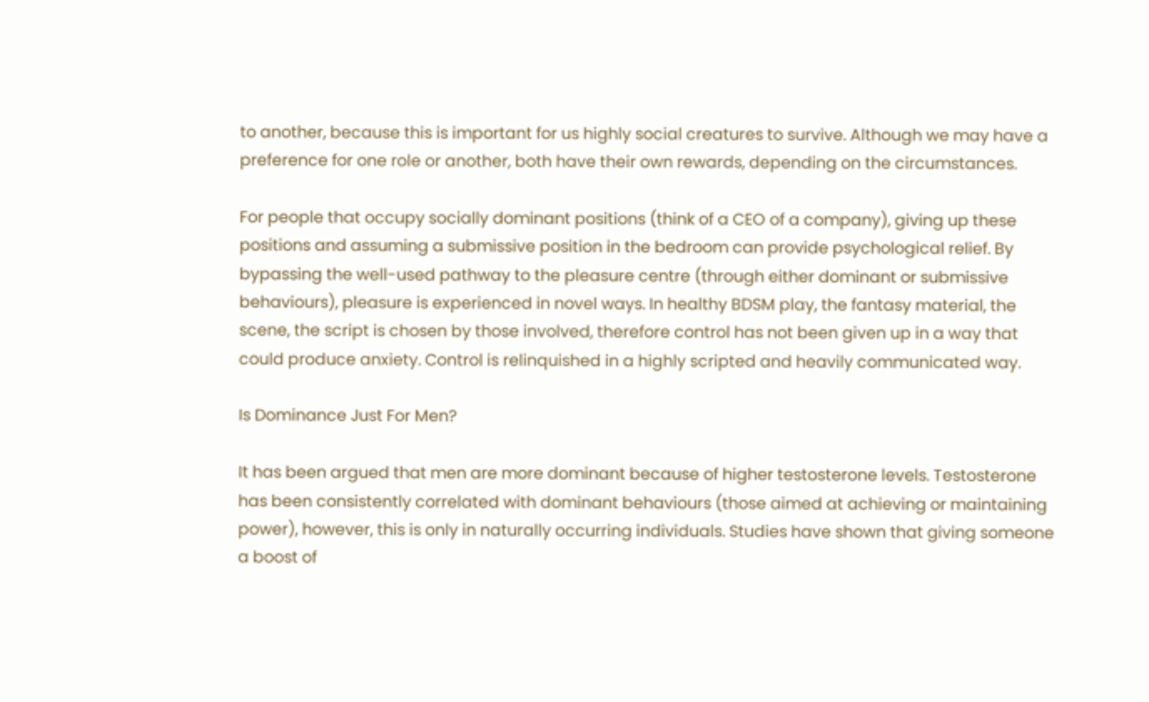to another, because this is important for us highly social creatures to survive. Although we may have a preference for one role or another, both have their own rewards, depending on the circumstances.

For people that occupy socially dominant positions (think of a CEO of a company), giving up these positions and assuming a submissive position in the bedroom can provide psychological relief. By bypassing the well-used pathway to the pleasure centre (through either dominant or submissive behaviours), pleasure is experienced in novel ways. In healthy BDSM play, the fantasy material, the scene, the script is chosen by those involved, therefore control has not been given up in a way that could produce anxiety. Control is relinquished in a highly scripted and heavily communicated way.

Is Dominance Just For Men?

It has been argued that men are more dominant because of higher testosterone levels. Testosterone has been consistently correlated with dominant behaviours (those aimed at achieving or maintaining power), however, this is only in naturally occurring individuals. Studies have shown that giving someone a boost of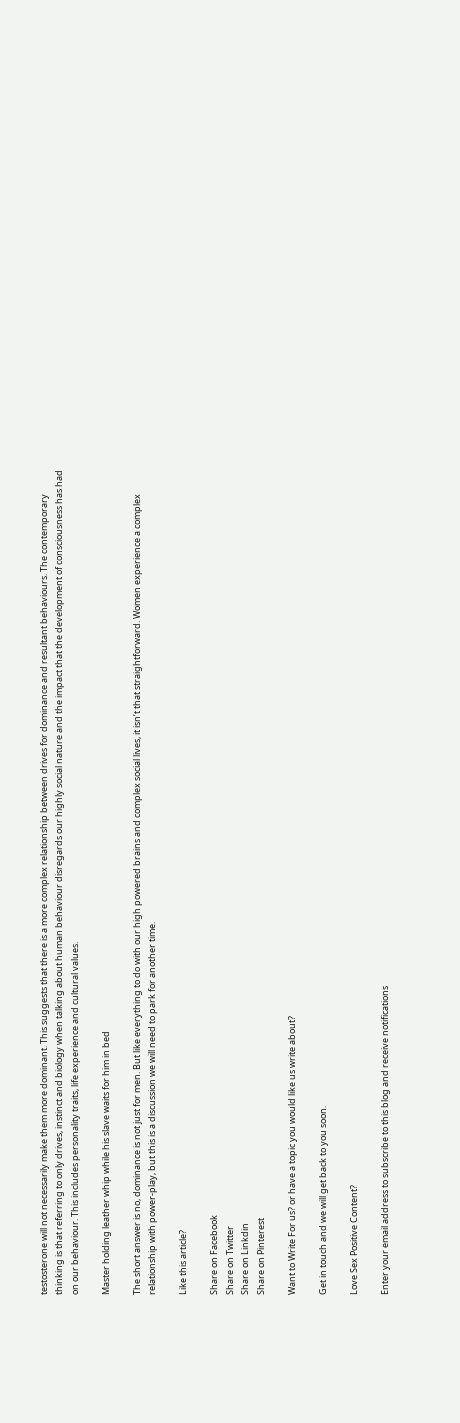testosterone will not necessarily make them more dominant. This suggests that there is a more complex relationship between drives for dominance and resultant behaviours. The contemporary thinking is that referring to only drives, instinct and biology when talking about human behaviour disregards our highly social nature and the impact that the development of consciousness has had on our behaviour. This includes personality traits, life experience and cultural values.

Master holding leather whip while his slave waits for him in bed

The short answer is no, dominance is not just for men. But like everything to do with our high powered brains and complex social lives, it isn’t that straightforward. Women experience a complex relationship with power-play, but this is a discussion we will need to park for another time.

Like this article?

Share on Facebook
Share on Twitter
Share on Linkdin
Share on Pinterest

Want to Write For us? or have a topic you would like us write about?

Get in touch and we will get back to you soon.

Love Sex Positive Content?

Enter your email address to subscribe to this blog and receive notifications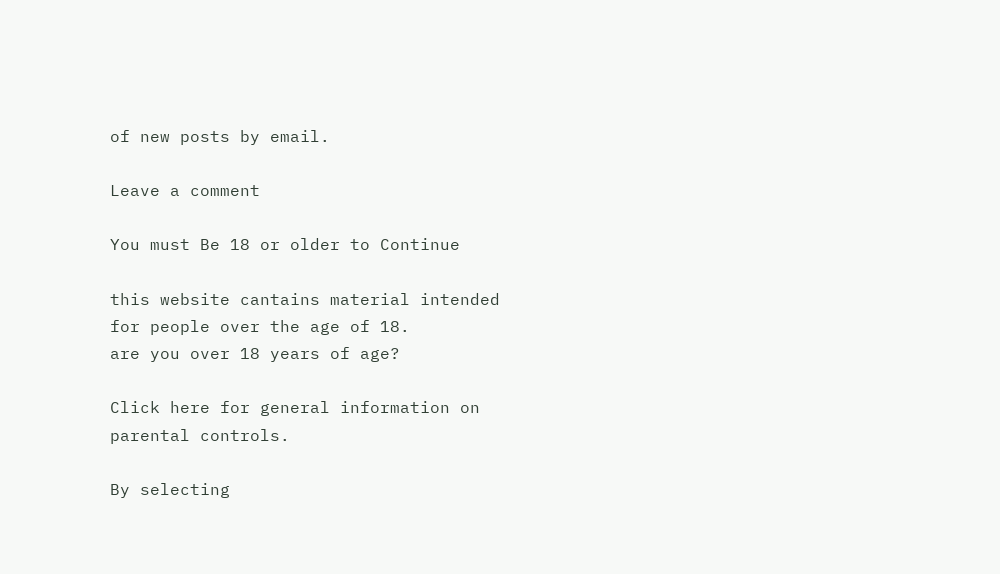of new posts by email.

Leave a comment

You must Be 18 or older to Continue

this website cantains material intended for people over the age of 18.
are you over 18 years of age?

Click here for general information on parental controls.

By selecting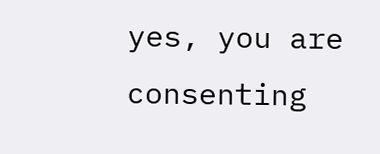yes, you are consenting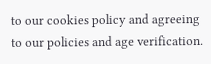to our cookies policy and agreeing to our policies and age verification.